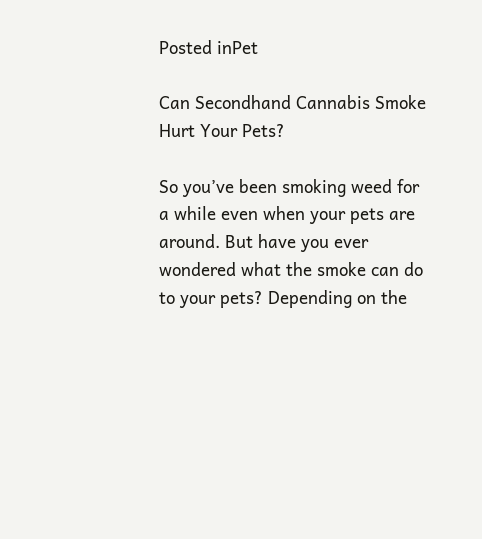Posted inPet

Can Secondhand Cannabis Smoke Hurt Your Pets?

So you’ve been smoking weed for a while even when your pets are around. But have you ever wondered what the smoke can do to your pets? Depending on the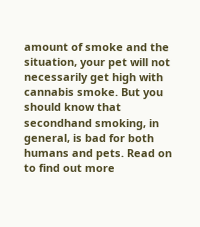amount of smoke and the situation, your pet will not necessarily get high with cannabis smoke. But you should know that secondhand smoking, in general, is bad for both humans and pets. Read on to find out more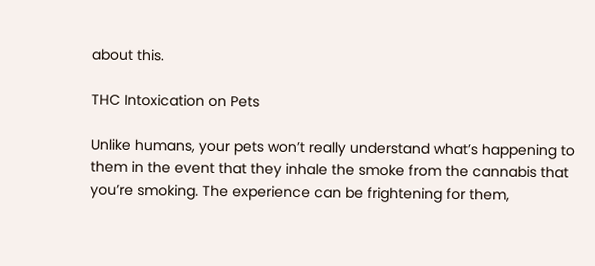about this.

THC Intoxication on Pets

Unlike humans, your pets won’t really understand what’s happening to them in the event that they inhale the smoke from the cannabis that you’re smoking. The experience can be frightening for them,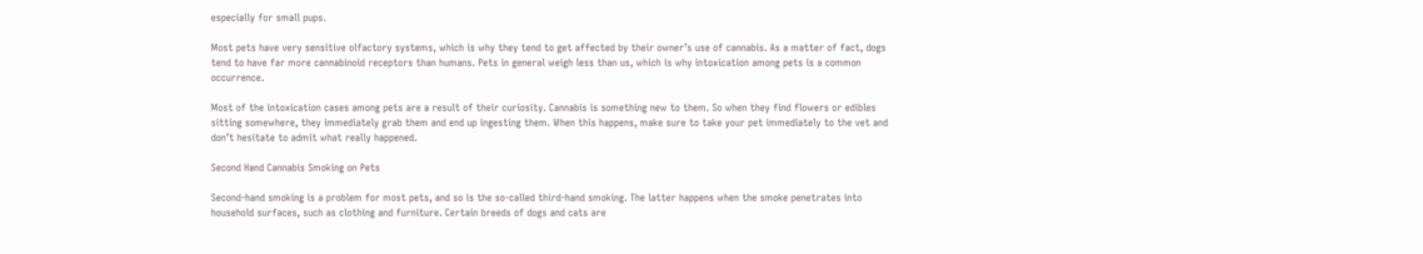especially for small pups.

Most pets have very sensitive olfactory systems, which is why they tend to get affected by their owner’s use of cannabis. As a matter of fact, dogs tend to have far more cannabinoid receptors than humans. Pets in general weigh less than us, which is why intoxication among pets is a common occurrence.

Most of the intoxication cases among pets are a result of their curiosity. Cannabis is something new to them. So when they find flowers or edibles sitting somewhere, they immediately grab them and end up ingesting them. When this happens, make sure to take your pet immediately to the vet and don’t hesitate to admit what really happened.

Second Hand Cannabis Smoking on Pets

Second-hand smoking is a problem for most pets, and so is the so-called third-hand smoking. The latter happens when the smoke penetrates into household surfaces, such as clothing and furniture. Certain breeds of dogs and cats are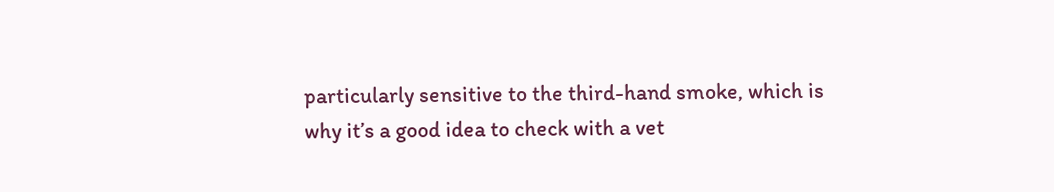particularly sensitive to the third-hand smoke, which is why it’s a good idea to check with a vet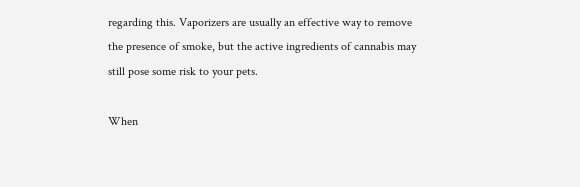regarding this. Vaporizers are usually an effective way to remove the presence of smoke, but the active ingredients of cannabis may still pose some risk to your pets.

When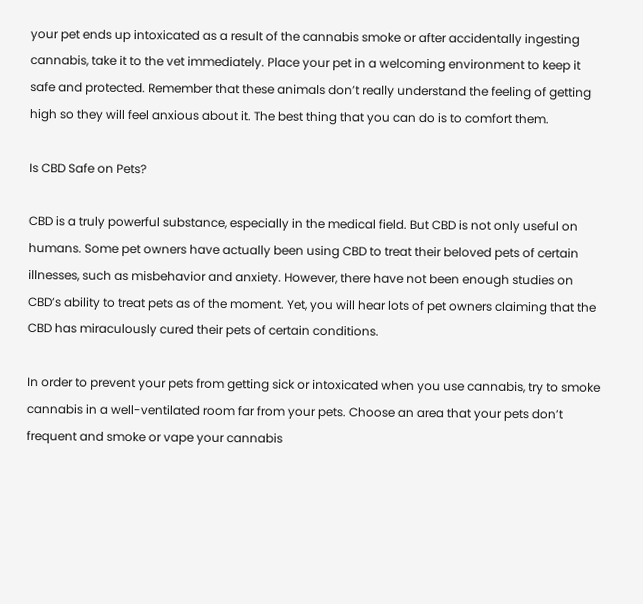your pet ends up intoxicated as a result of the cannabis smoke or after accidentally ingesting cannabis, take it to the vet immediately. Place your pet in a welcoming environment to keep it safe and protected. Remember that these animals don’t really understand the feeling of getting high so they will feel anxious about it. The best thing that you can do is to comfort them.

Is CBD Safe on Pets?

CBD is a truly powerful substance, especially in the medical field. But CBD is not only useful on humans. Some pet owners have actually been using CBD to treat their beloved pets of certain illnesses, such as misbehavior and anxiety. However, there have not been enough studies on CBD’s ability to treat pets as of the moment. Yet, you will hear lots of pet owners claiming that the CBD has miraculously cured their pets of certain conditions.

In order to prevent your pets from getting sick or intoxicated when you use cannabis, try to smoke cannabis in a well-ventilated room far from your pets. Choose an area that your pets don’t frequent and smoke or vape your cannabis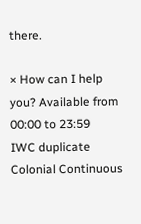there.

× How can I help you? Available from 00:00 to 23:59
IWC duplicate Colonial Continuous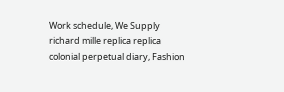Work schedule, We Supply richard mille replica replica colonial perpetual diary, Fashion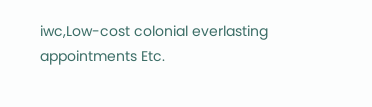iwc,Low-cost colonial everlasting appointments Etc.